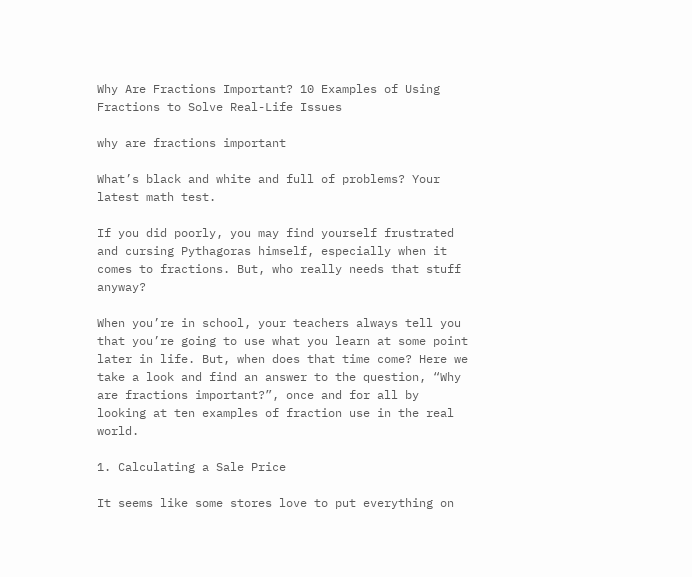Why Are Fractions Important? 10 Examples of Using Fractions to Solve Real-Life Issues

why are fractions important

What’s black and white and full of problems? Your latest math test.

If you did poorly, you may find yourself frustrated and cursing Pythagoras himself, especially when it comes to fractions. But, who really needs that stuff anyway?

When you’re in school, your teachers always tell you that you’re going to use what you learn at some point later in life. But, when does that time come? Here we take a look and find an answer to the question, “Why are fractions important?”, once and for all by looking at ten examples of fraction use in the real world.

1. Calculating a Sale Price

It seems like some stores love to put everything on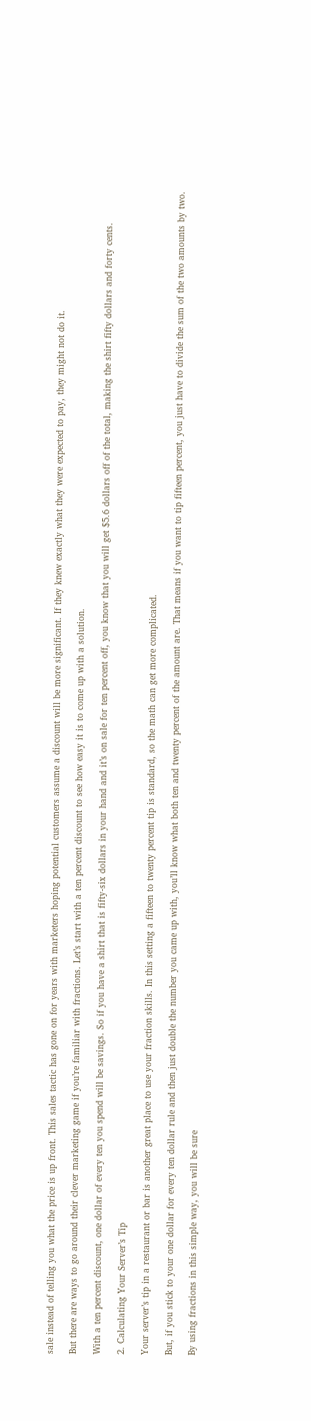sale instead of telling you what the price is up front. This sales tactic has gone on for years with marketers hoping potential customers assume a discount will be more significant. If they knew exactly what they were expected to pay, they might not do it.

But there are ways to go around their clever marketing game if you’re familiar with fractions. Let’s start with a ten percent discount to see how easy it is to come up with a solution.

With a ten percent discount, one dollar of every ten you spend will be savings. So if you have a shirt that is fifty-six dollars in your hand and it’s on sale for ten percent off, you know that you will get $5.6 dollars off of the total, making the shirt fifty dollars and forty cents.

2. Calculating Your Server’s Tip

Your server’s tip in a restaurant or bar is another great place to use your fraction skills. In this setting a fifteen to twenty percent tip is standard, so the math can get more complicated.

But, if you stick to your one dollar for every ten dollar rule and then just double the number you came up with, you’ll know what both ten and twenty percent of the amount are. That means if you want to tip fifteen percent, you just have to divide the sum of the two amounts by two.

By using fractions in this simple way, you will be sure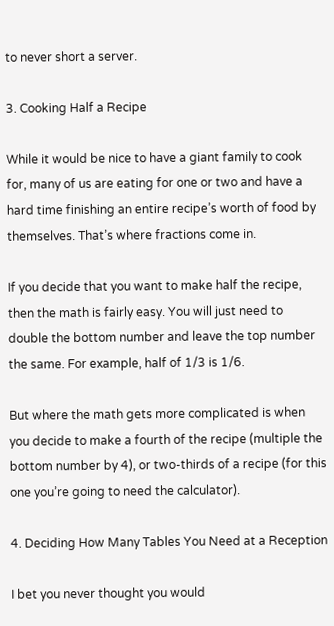to never short a server.

3. Cooking Half a Recipe

While it would be nice to have a giant family to cook for, many of us are eating for one or two and have a hard time finishing an entire recipe’s worth of food by themselves. That’s where fractions come in.

If you decide that you want to make half the recipe, then the math is fairly easy. You will just need to double the bottom number and leave the top number the same. For example, half of 1/3 is 1/6.

But where the math gets more complicated is when you decide to make a fourth of the recipe (multiple the bottom number by 4), or two-thirds of a recipe (for this one you’re going to need the calculator).

4. Deciding How Many Tables You Need at a Reception

I bet you never thought you would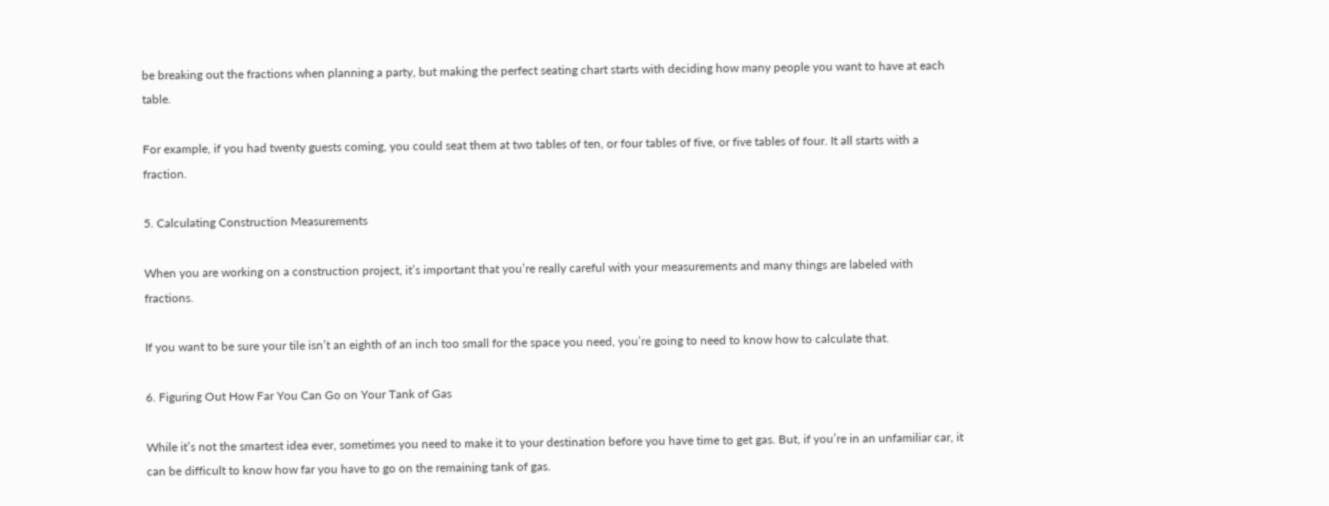be breaking out the fractions when planning a party, but making the perfect seating chart starts with deciding how many people you want to have at each table.

For example, if you had twenty guests coming, you could seat them at two tables of ten, or four tables of five, or five tables of four. It all starts with a fraction.

5. Calculating Construction Measurements

When you are working on a construction project, it’s important that you’re really careful with your measurements and many things are labeled with fractions.

If you want to be sure your tile isn’t an eighth of an inch too small for the space you need, you’re going to need to know how to calculate that.

6. Figuring Out How Far You Can Go on Your Tank of Gas

While it’s not the smartest idea ever, sometimes you need to make it to your destination before you have time to get gas. But, if you’re in an unfamiliar car, it can be difficult to know how far you have to go on the remaining tank of gas.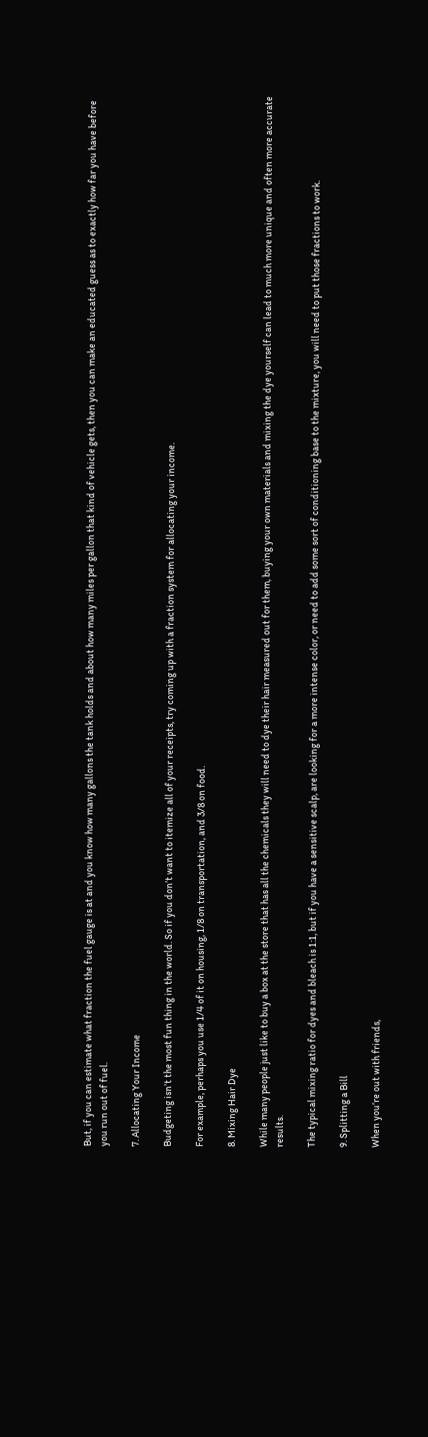But, if you can estimate what fraction the fuel gauge is at and you know how many gallons the tank holds and about how many miles per gallon that kind of vehicle gets, then you can make an educated guess as to exactly how far you have before you run out of fuel.

7. Allocating Your Income

Budgeting isn’t the most fun thing in the world. So if you don’t want to itemize all of your receipts, try coming up with a fraction system for allocating your income.

For example, perhaps you use 1/4 of it on housing, 1/8 on transportation, and 3/8 on food.

8. Mixing Hair Dye

While many people just like to buy a box at the store that has all the chemicals they will need to dye their hair measured out for them, buying your own materials and mixing the dye yourself can lead to much more unique and often more accurate results.

The typical mixing ratio for dyes and bleach is 1:1, but if you have a sensitive scalp, are looking for a more intense color, or need to add some sort of conditioning base to the mixture, you will need to put those fractions to work.

9. Splitting a Bill

When you’re out with friends,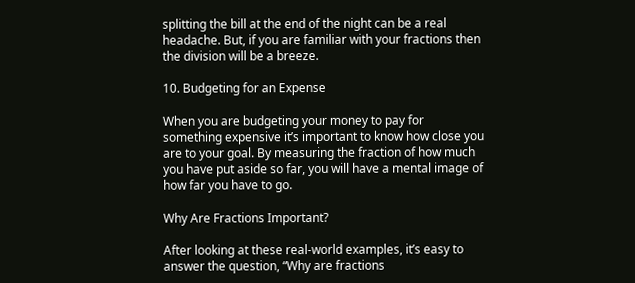splitting the bill at the end of the night can be a real headache. But, if you are familiar with your fractions then the division will be a breeze.

10. Budgeting for an Expense

When you are budgeting your money to pay for something expensive it’s important to know how close you are to your goal. By measuring the fraction of how much you have put aside so far, you will have a mental image of how far you have to go.

Why Are Fractions Important?

After looking at these real-world examples, it’s easy to answer the question, “Why are fractions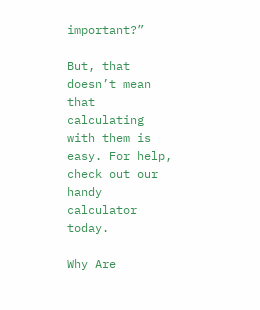important?”

But, that doesn’t mean that calculating with them is easy. For help, check out our handy calculator today.

Why Are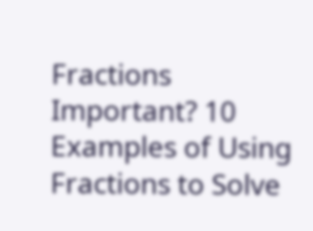Fractions Important? 10 Examples of Using Fractions to Solve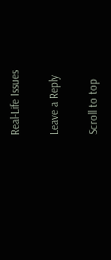Real-Life Issues

Leave a Reply

Scroll to top